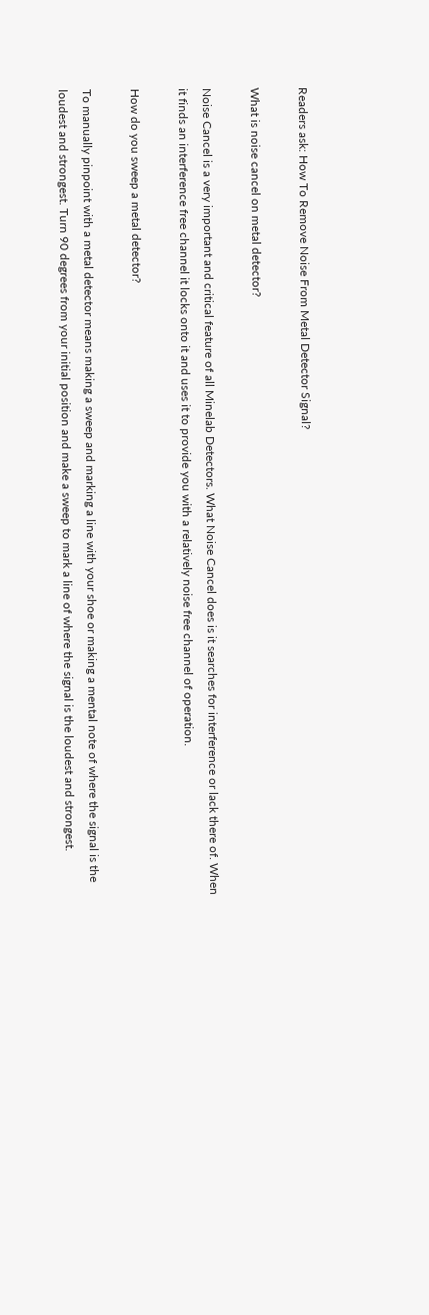Readers ask: How To Remove Noise From Metal Detector Signal?

What is noise cancel on metal detector?

Noise Cancel is a very important and critical feature of all Minelab Detectors. What Noise Cancel does is it searches for interference or lack there of. When it finds an interference free channel it locks onto it and uses it to provide you with a relatively noise free channel of operation.

How do you sweep a metal detector?

To manually pinpoint with a metal detector means making a sweep and marking a line with your shoe or making a mental note of where the signal is the loudest and strongest. Turn 90 degrees from your initial position and make a sweep to mark a line of where the signal is the loudest and strongest.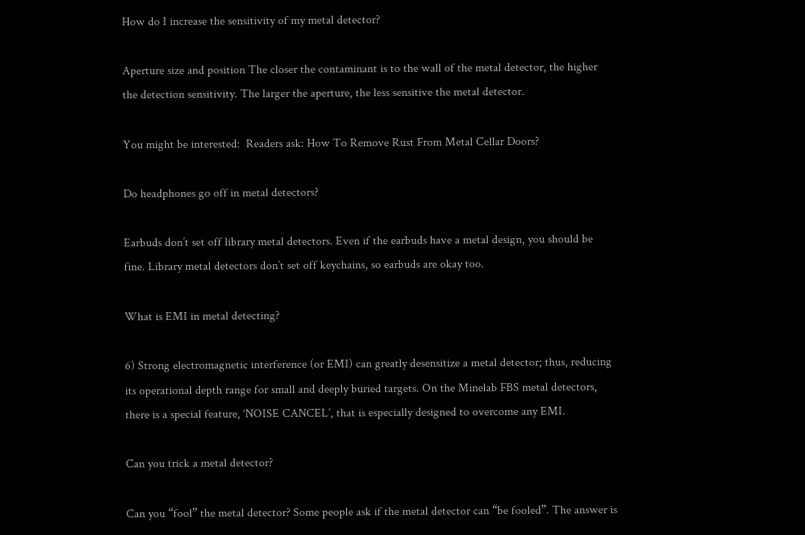How do I increase the sensitivity of my metal detector?

Aperture size and position The closer the contaminant is to the wall of the metal detector, the higher the detection sensitivity. The larger the aperture, the less sensitive the metal detector.

You might be interested:  Readers ask: How To Remove Rust From Metal Cellar Doors?

Do headphones go off in metal detectors?

Earbuds don’t set off library metal detectors. Even if the earbuds have a metal design, you should be fine. Library metal detectors don’t set off keychains, so earbuds are okay too.

What is EMI in metal detecting?

6) Strong electromagnetic interference (or EMI) can greatly desensitize a metal detector; thus, reducing its operational depth range for small and deeply buried targets. On the Minelab FBS metal detectors, there is a special feature, ‘NOISE CANCEL’, that is especially designed to overcome any EMI.

Can you trick a metal detector?

Can you “fool” the metal detector? Some people ask if the metal detector can “be fooled”. The answer is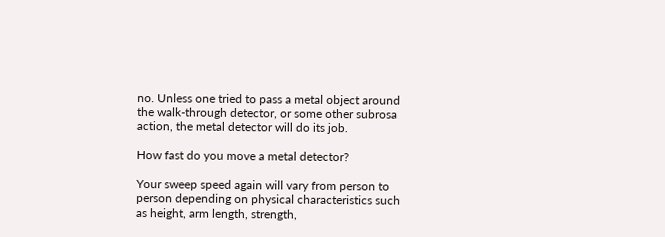no. Unless one tried to pass a metal object around the walk-through detector, or some other subrosa action, the metal detector will do its job.

How fast do you move a metal detector?

Your sweep speed again will vary from person to person depending on physical characteristics such as height, arm length, strength,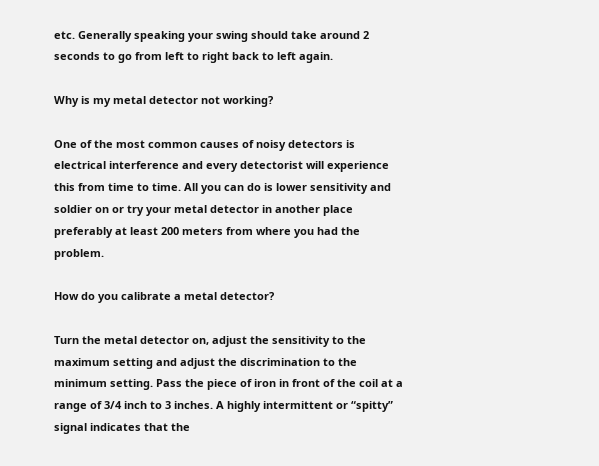etc. Generally speaking your swing should take around 2 seconds to go from left to right back to left again.

Why is my metal detector not working?

One of the most common causes of noisy detectors is electrical interference and every detectorist will experience this from time to time. All you can do is lower sensitivity and soldier on or try your metal detector in another place preferably at least 200 meters from where you had the problem.

How do you calibrate a metal detector?

Turn the metal detector on, adjust the sensitivity to the maximum setting and adjust the discrimination to the minimum setting. Pass the piece of iron in front of the coil at a range of 3/4 inch to 3 inches. A highly intermittent or “spitty” signal indicates that the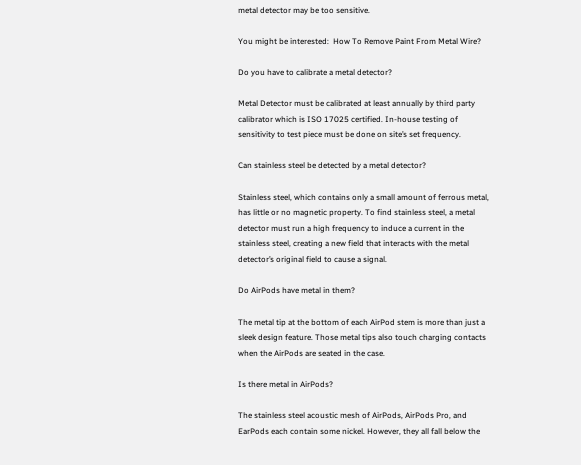metal detector may be too sensitive.

You might be interested:  How To Remove Paint From Metal Wire?

Do you have to calibrate a metal detector?

Metal Detector must be calibrated at least annually by third party calibrator which is ISO 17025 certified. In-house testing of sensitivity to test piece must be done on site’s set frequency.

Can stainless steel be detected by a metal detector?

Stainless steel, which contains only a small amount of ferrous metal, has little or no magnetic property. To find stainless steel, a metal detector must run a high frequency to induce a current in the stainless steel, creating a new field that interacts with the metal detector’s original field to cause a signal.

Do AirPods have metal in them?

The metal tip at the bottom of each AirPod stem is more than just a sleek design feature. Those metal tips also touch charging contacts when the AirPods are seated in the case.

Is there metal in AirPods?

The stainless steel acoustic mesh of AirPods, AirPods Pro, and EarPods each contain some nickel. However, they all fall below the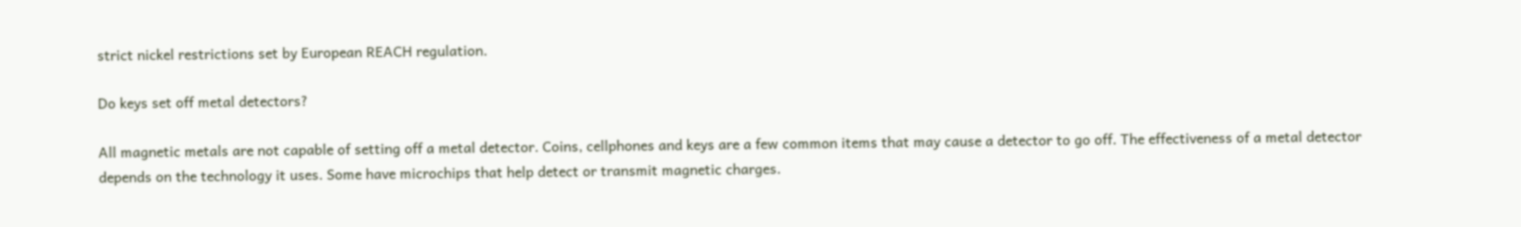strict nickel restrictions set by European REACH regulation.

Do keys set off metal detectors?

All magnetic metals are not capable of setting off a metal detector. Coins, cellphones and keys are a few common items that may cause a detector to go off. The effectiveness of a metal detector depends on the technology it uses. Some have microchips that help detect or transmit magnetic charges.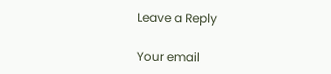Leave a Reply

Your email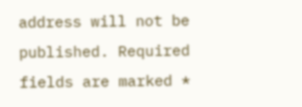address will not be published. Required fields are marked *